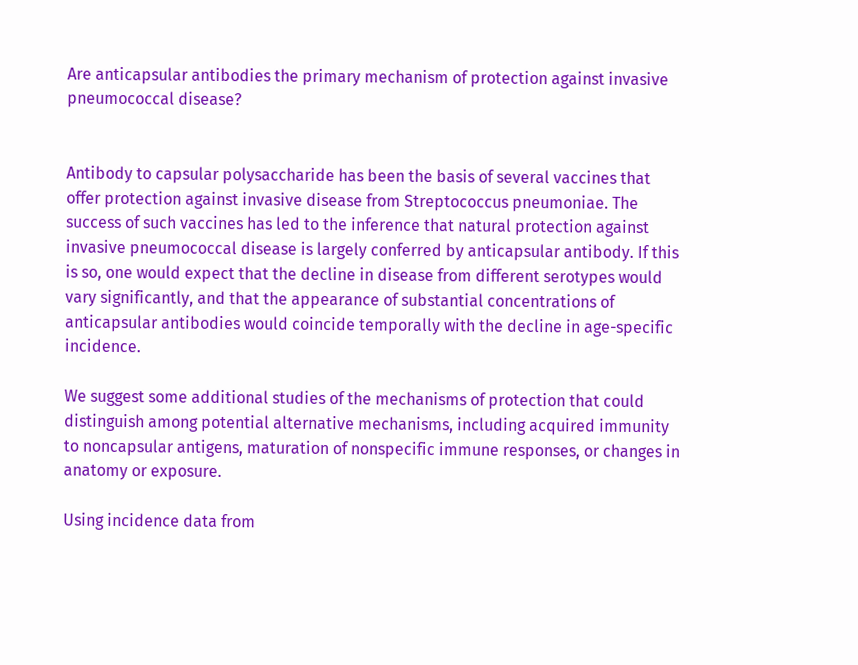Are anticapsular antibodies the primary mechanism of protection against invasive pneumococcal disease?


Antibody to capsular polysaccharide has been the basis of several vaccines that offer protection against invasive disease from Streptococcus pneumoniae. The success of such vaccines has led to the inference that natural protection against invasive pneumococcal disease is largely conferred by anticapsular antibody. If this is so, one would expect that the decline in disease from different serotypes would vary significantly, and that the appearance of substantial concentrations of anticapsular antibodies would coincide temporally with the decline in age-specific incidence.

We suggest some additional studies of the mechanisms of protection that could distinguish among potential alternative mechanisms, including acquired immunity to noncapsular antigens, maturation of nonspecific immune responses, or changes in anatomy or exposure.

Using incidence data from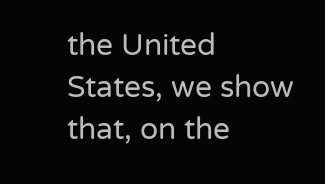the United States, we show that, on the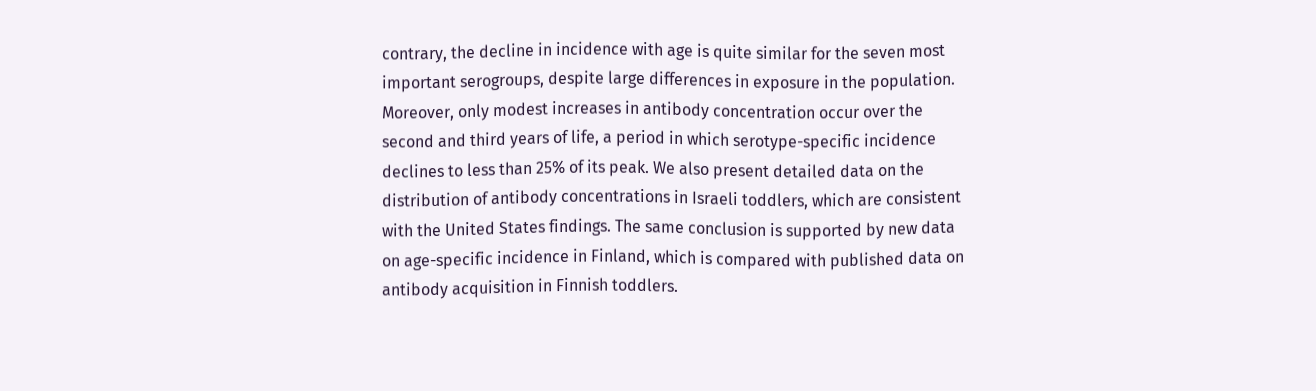contrary, the decline in incidence with age is quite similar for the seven most important serogroups, despite large differences in exposure in the population. Moreover, only modest increases in antibody concentration occur over the second and third years of life, a period in which serotype-specific incidence declines to less than 25% of its peak. We also present detailed data on the distribution of antibody concentrations in Israeli toddlers, which are consistent with the United States findings. The same conclusion is supported by new data on age-specific incidence in Finland, which is compared with published data on antibody acquisition in Finnish toddlers.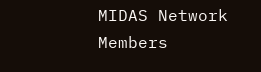MIDAS Network Members